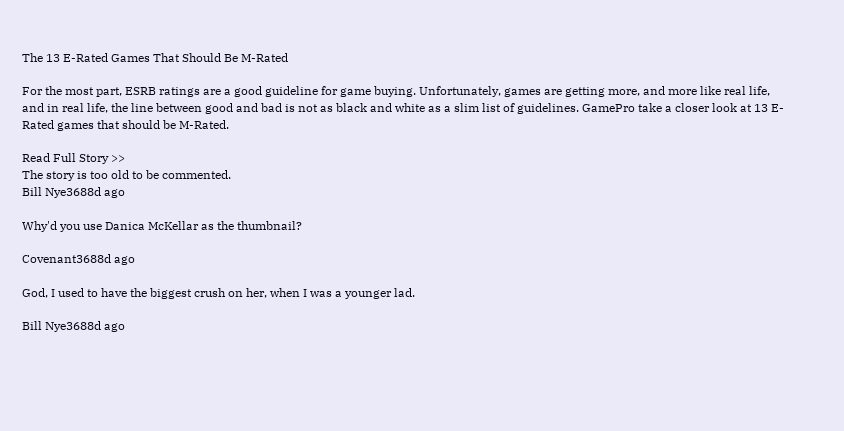The 13 E-Rated Games That Should Be M-Rated

For the most part, ESRB ratings are a good guideline for game buying. Unfortunately, games are getting more, and more like real life, and in real life, the line between good and bad is not as black and white as a slim list of guidelines. GamePro take a closer look at 13 E-Rated games that should be M-Rated.

Read Full Story >>
The story is too old to be commented.
Bill Nye3688d ago

Why'd you use Danica McKellar as the thumbnail?

Covenant3688d ago

God, I used to have the biggest crush on her, when I was a younger lad.

Bill Nye3688d ago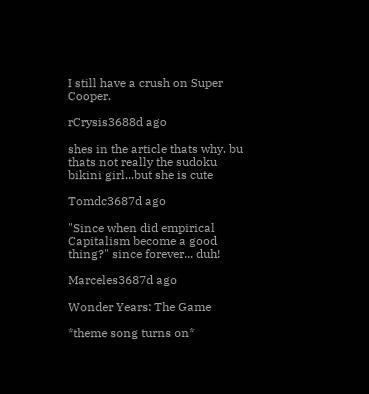I still have a crush on Super Cooper.

rCrysis3688d ago

shes in the article thats why. bu thats not really the sudoku bikini girl...but she is cute

Tomdc3687d ago

"Since when did empirical Capitalism become a good thing?" since forever... duh!

Marceles3687d ago

Wonder Years: The Game

*theme song turns on*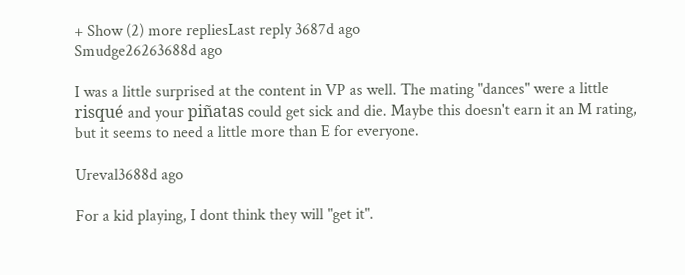+ Show (2) more repliesLast reply 3687d ago
Smudge26263688d ago

I was a little surprised at the content in VP as well. The mating "dances" were a little risqué and your piñatas could get sick and die. Maybe this doesn't earn it an M rating, but it seems to need a little more than E for everyone.

Ureval3688d ago

For a kid playing, I dont think they will "get it".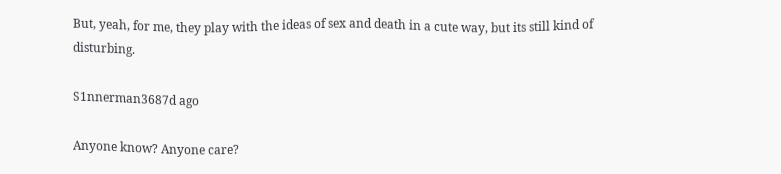But, yeah, for me, they play with the ideas of sex and death in a cute way, but its still kind of disturbing.

S1nnerman3687d ago

Anyone know? Anyone care?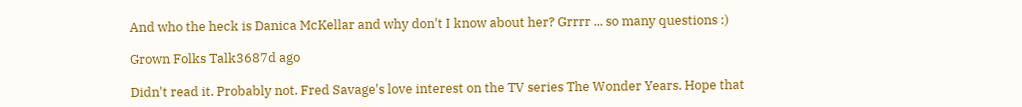And who the heck is Danica McKellar and why don't I know about her? Grrrr ... so many questions :)

Grown Folks Talk3687d ago

Didn't read it. Probably not. Fred Savage's love interest on the TV series The Wonder Years. Hope that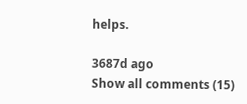helps.

3687d ago
Show all comments (15)